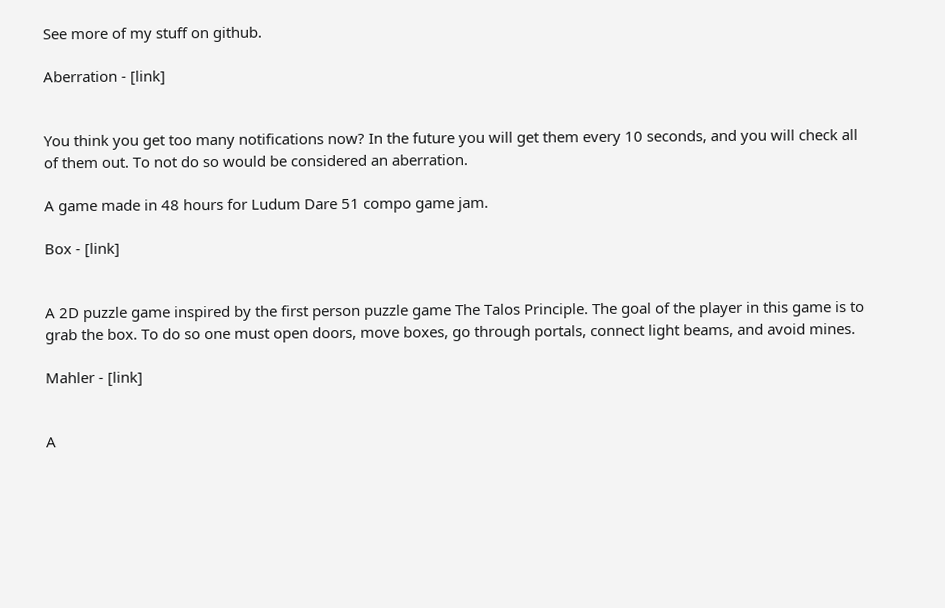See more of my stuff on github.

Aberration - [link]


You think you get too many notifications now? In the future you will get them every 10 seconds, and you will check all of them out. To not do so would be considered an aberration.

A game made in 48 hours for Ludum Dare 51 compo game jam.

Box - [link]


A 2D puzzle game inspired by the first person puzzle game The Talos Principle. The goal of the player in this game is to grab the box. To do so one must open doors, move boxes, go through portals, connect light beams, and avoid mines.

Mahler - [link]


A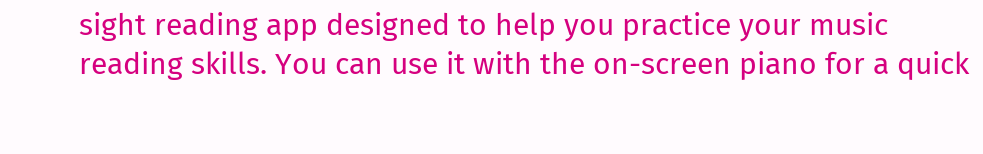sight reading app designed to help you practice your music reading skills. You can use it with the on-screen piano for a quick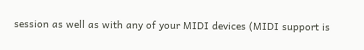session as well as with any of your MIDI devices (MIDI support is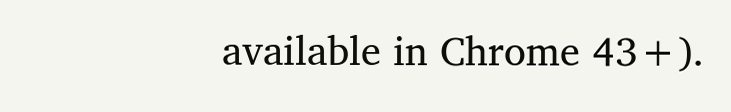available in Chrome 43+).